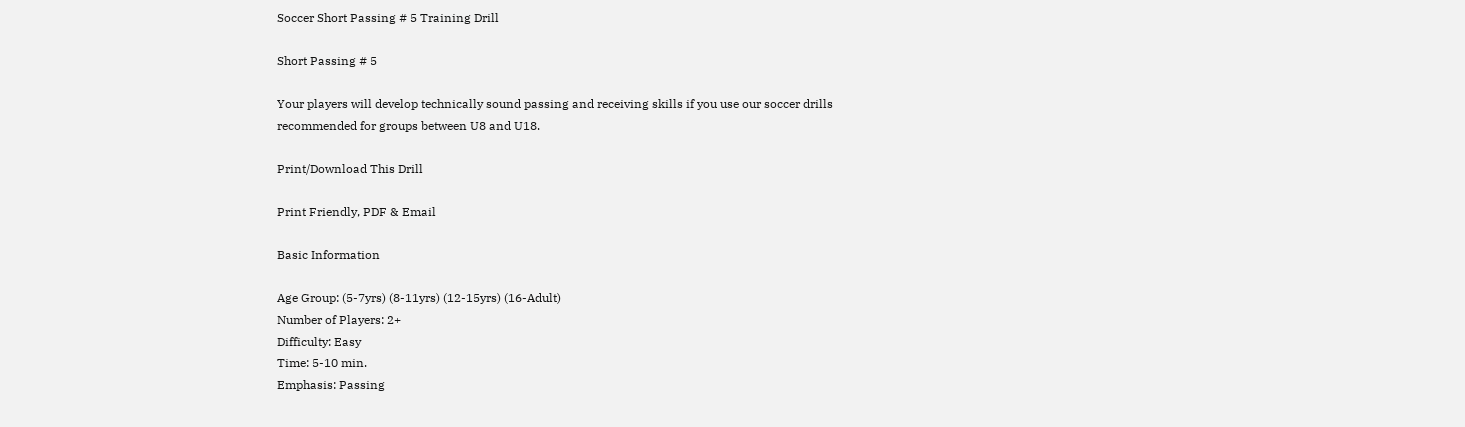Soccer Short Passing # 5 Training Drill

Short Passing # 5

Your players will develop technically sound passing and receiving skills if you use our soccer drills recommended for groups between U8 and U18.

Print/Download This Drill

Print Friendly, PDF & Email

Basic Information

Age Group: (5-7yrs) (8-11yrs) (12-15yrs) (16-Adult)
Number of Players: 2+
Difficulty: Easy
Time: 5-10 min.
Emphasis: Passing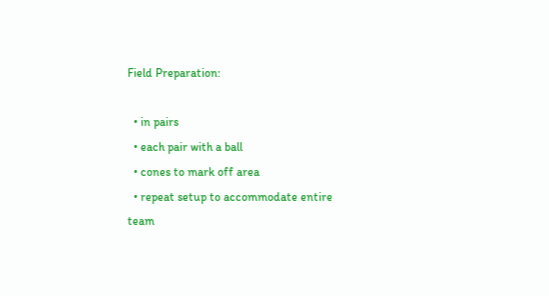Field Preparation:

  • in pairs
  • each pair with a ball
  • cones to mark off area
  • repeat setup to accommodate entire team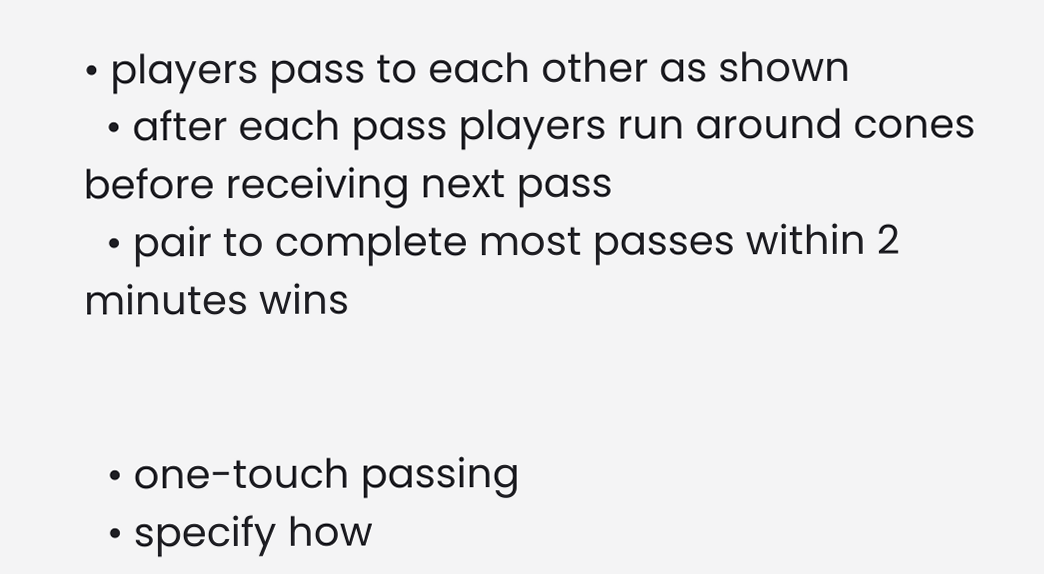• players pass to each other as shown
  • after each pass players run around cones before receiving next pass
  • pair to complete most passes within 2 minutes wins


  • one-touch passing
  • specify how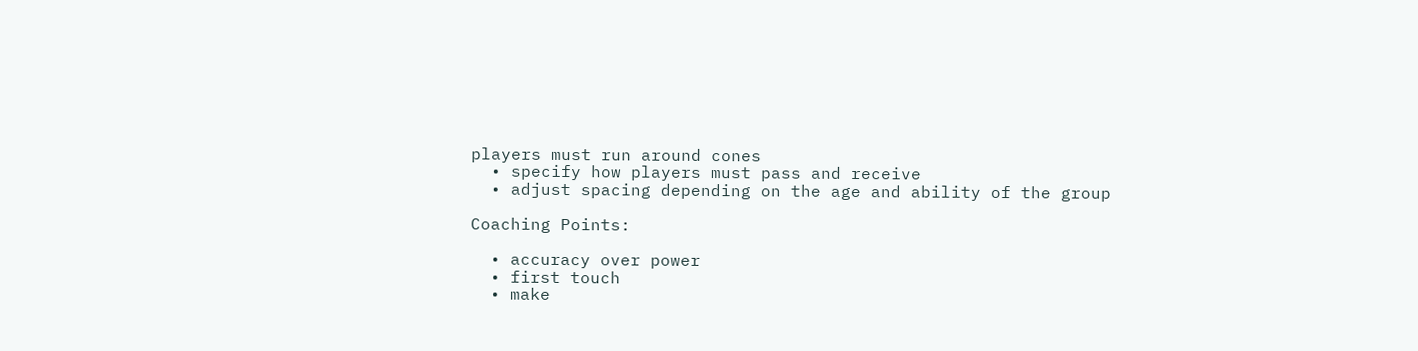players must run around cones
  • specify how players must pass and receive
  • adjust spacing depending on the age and ability of the group

Coaching Points:

  • accuracy over power
  • first touch
  • make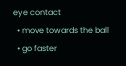eye contact
  • move towards the ball
  • go faster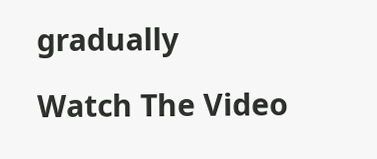gradually

Watch The Video